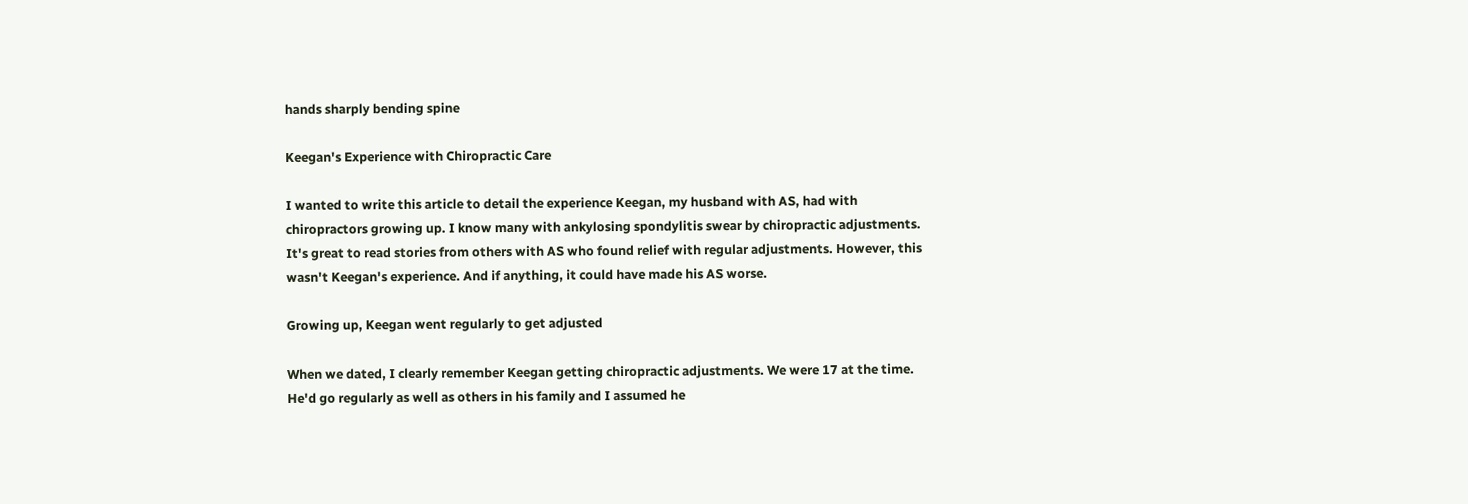hands sharply bending spine

Keegan's Experience with Chiropractic Care

I wanted to write this article to detail the experience Keegan, my husband with AS, had with chiropractors growing up. I know many with ankylosing spondylitis swear by chiropractic adjustments. It's great to read stories from others with AS who found relief with regular adjustments. However, this wasn't Keegan's experience. And if anything, it could have made his AS worse.

Growing up, Keegan went regularly to get adjusted

When we dated, I clearly remember Keegan getting chiropractic adjustments. We were 17 at the time. He'd go regularly as well as others in his family and I assumed he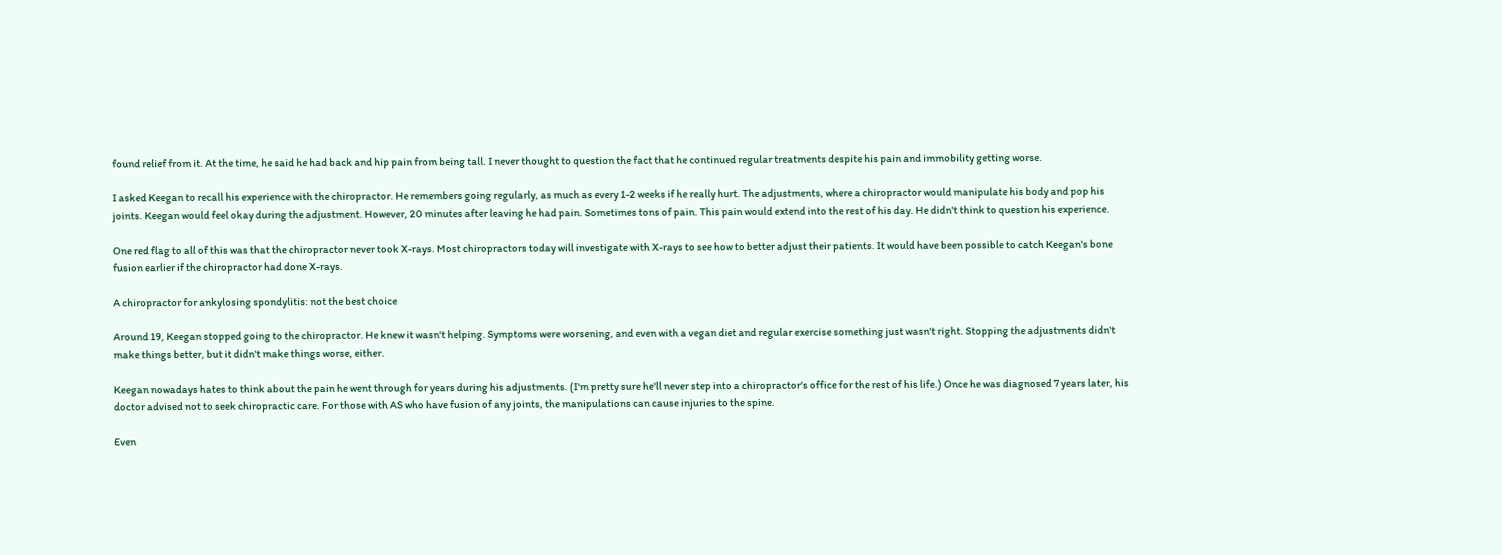found relief from it. At the time, he said he had back and hip pain from being tall. I never thought to question the fact that he continued regular treatments despite his pain and immobility getting worse.

I asked Keegan to recall his experience with the chiropractor. He remembers going regularly, as much as every 1-2 weeks if he really hurt. The adjustments, where a chiropractor would manipulate his body and pop his joints. Keegan would feel okay during the adjustment. However, 20 minutes after leaving he had pain. Sometimes tons of pain. This pain would extend into the rest of his day. He didn't think to question his experience.

One red flag to all of this was that the chiropractor never took X-rays. Most chiropractors today will investigate with X-rays to see how to better adjust their patients. It would have been possible to catch Keegan's bone fusion earlier if the chiropractor had done X-rays.

A chiropractor for ankylosing spondylitis: not the best choice

Around 19, Keegan stopped going to the chiropractor. He knew it wasn't helping. Symptoms were worsening, and even with a vegan diet and regular exercise something just wasn't right. Stopping the adjustments didn't make things better, but it didn't make things worse, either.

Keegan nowadays hates to think about the pain he went through for years during his adjustments. (I'm pretty sure he'll never step into a chiropractor's office for the rest of his life.) Once he was diagnosed 7 years later, his doctor advised not to seek chiropractic care. For those with AS who have fusion of any joints, the manipulations can cause injuries to the spine.

Even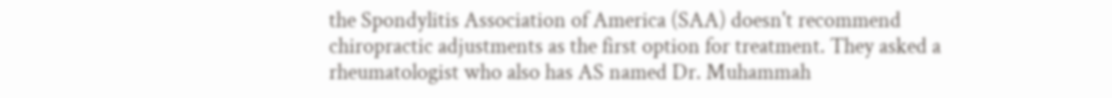the Spondylitis Association of America (SAA) doesn't recommend chiropractic adjustments as the first option for treatment. They asked a rheumatologist who also has AS named Dr. Muhammah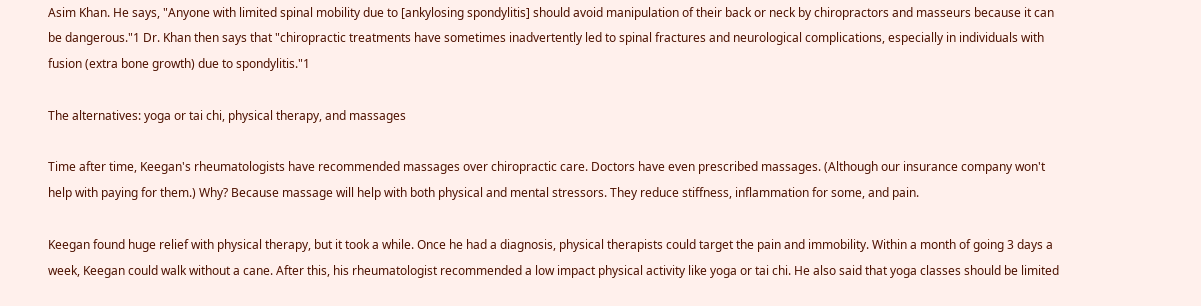Asim Khan. He says, "Anyone with limited spinal mobility due to [ankylosing spondylitis] should avoid manipulation of their back or neck by chiropractors and masseurs because it can be dangerous."1 Dr. Khan then says that "chiropractic treatments have sometimes inadvertently led to spinal fractures and neurological complications, especially in individuals with fusion (extra bone growth) due to spondylitis."1

The alternatives: yoga or tai chi, physical therapy, and massages

Time after time, Keegan's rheumatologists have recommended massages over chiropractic care. Doctors have even prescribed massages. (Although our insurance company won't help with paying for them.) Why? Because massage will help with both physical and mental stressors. They reduce stiffness, inflammation for some, and pain.

Keegan found huge relief with physical therapy, but it took a while. Once he had a diagnosis, physical therapists could target the pain and immobility. Within a month of going 3 days a week, Keegan could walk without a cane. After this, his rheumatologist recommended a low impact physical activity like yoga or tai chi. He also said that yoga classes should be limited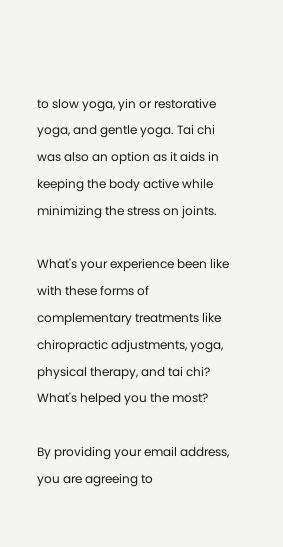to slow yoga, yin or restorative yoga, and gentle yoga. Tai chi was also an option as it aids in keeping the body active while minimizing the stress on joints.

What's your experience been like with these forms of complementary treatments like chiropractic adjustments, yoga, physical therapy, and tai chi? What's helped you the most?

By providing your email address, you are agreeing to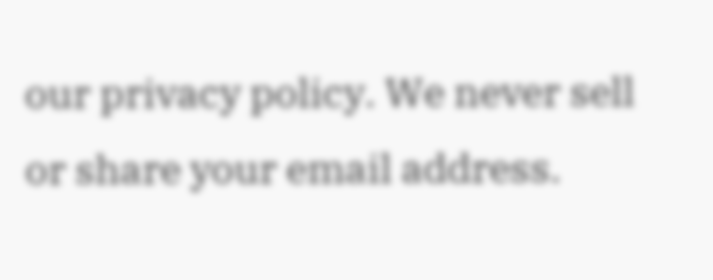our privacy policy. We never sell or share your email address.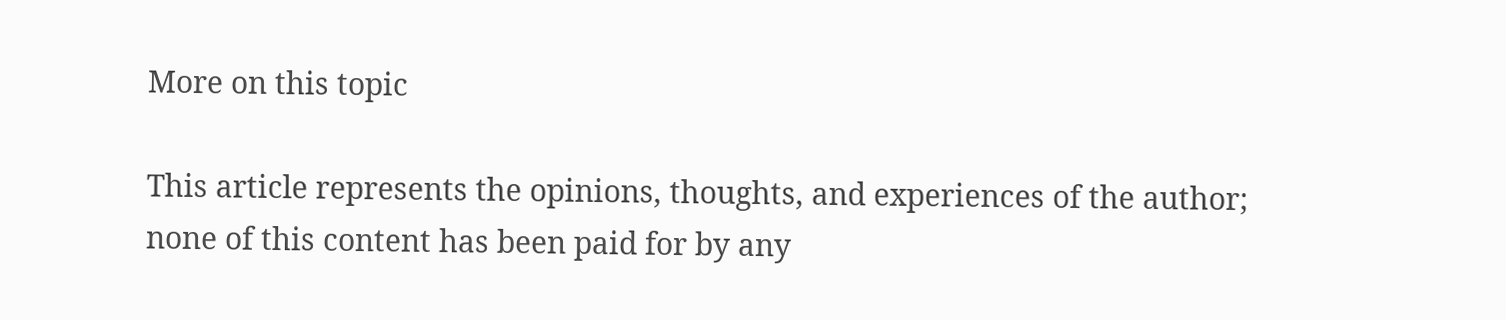More on this topic

This article represents the opinions, thoughts, and experiences of the author; none of this content has been paid for by any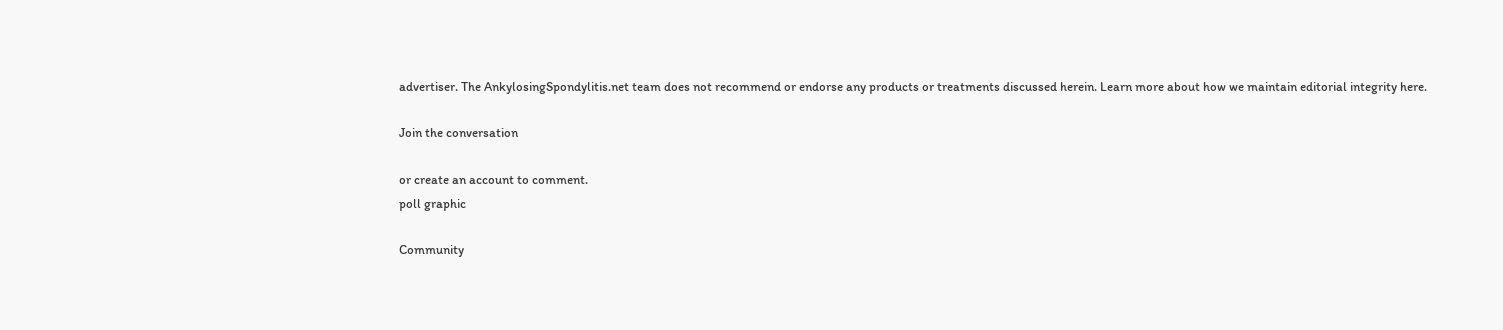advertiser. The AnkylosingSpondylitis.net team does not recommend or endorse any products or treatments discussed herein. Learn more about how we maintain editorial integrity here.

Join the conversation

or create an account to comment.
poll graphic

Community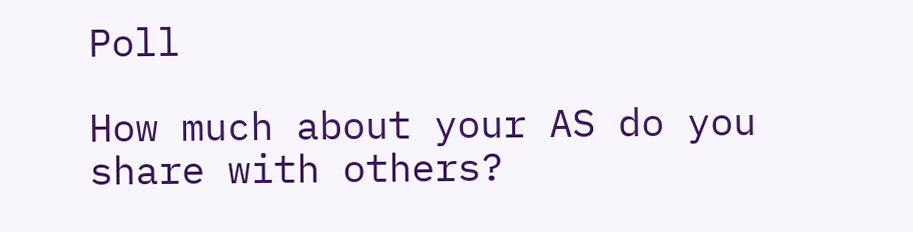Poll

How much about your AS do you share with others?